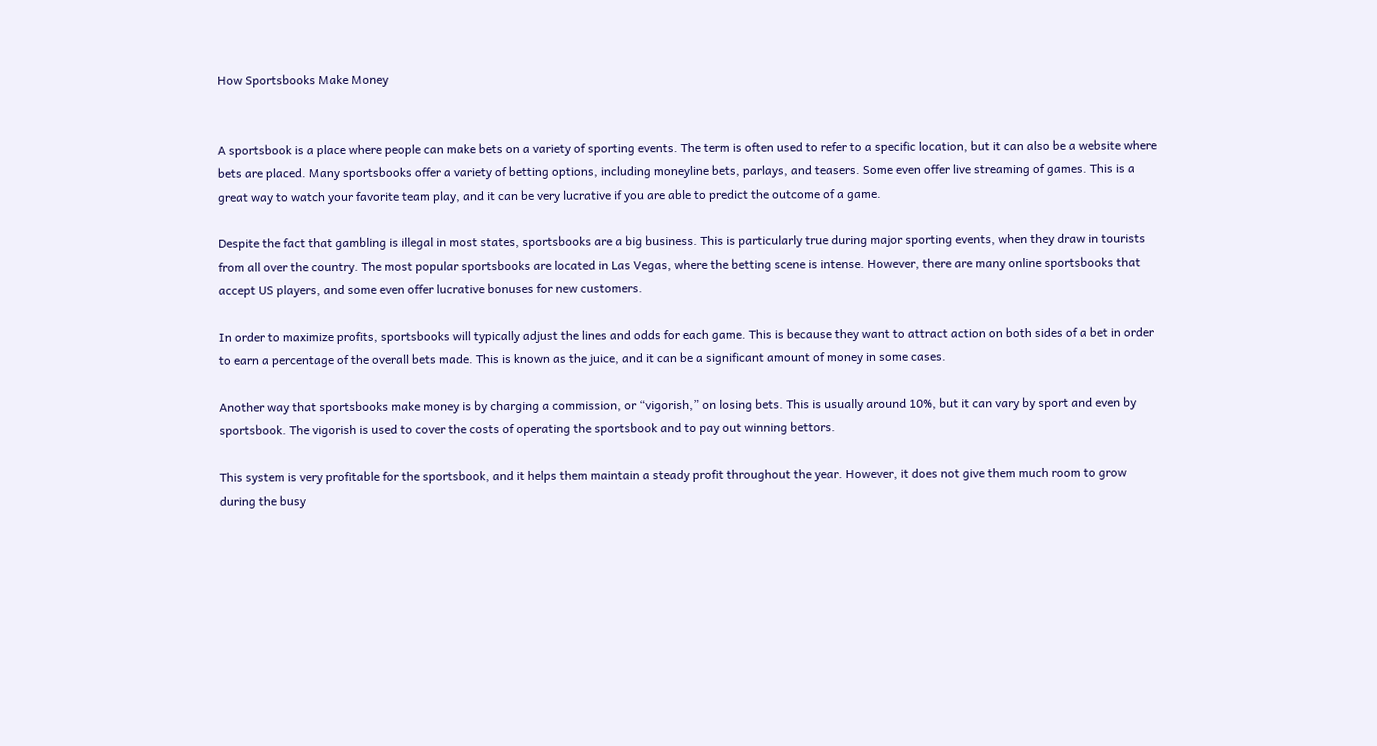How Sportsbooks Make Money


A sportsbook is a place where people can make bets on a variety of sporting events. The term is often used to refer to a specific location, but it can also be a website where bets are placed. Many sportsbooks offer a variety of betting options, including moneyline bets, parlays, and teasers. Some even offer live streaming of games. This is a great way to watch your favorite team play, and it can be very lucrative if you are able to predict the outcome of a game.

Despite the fact that gambling is illegal in most states, sportsbooks are a big business. This is particularly true during major sporting events, when they draw in tourists from all over the country. The most popular sportsbooks are located in Las Vegas, where the betting scene is intense. However, there are many online sportsbooks that accept US players, and some even offer lucrative bonuses for new customers.

In order to maximize profits, sportsbooks will typically adjust the lines and odds for each game. This is because they want to attract action on both sides of a bet in order to earn a percentage of the overall bets made. This is known as the juice, and it can be a significant amount of money in some cases.

Another way that sportsbooks make money is by charging a commission, or “vigorish,” on losing bets. This is usually around 10%, but it can vary by sport and even by sportsbook. The vigorish is used to cover the costs of operating the sportsbook and to pay out winning bettors.

This system is very profitable for the sportsbook, and it helps them maintain a steady profit throughout the year. However, it does not give them much room to grow during the busy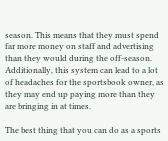season. This means that they must spend far more money on staff and advertising than they would during the off-season. Additionally, this system can lead to a lot of headaches for the sportsbook owner, as they may end up paying more than they are bringing in at times.

The best thing that you can do as a sports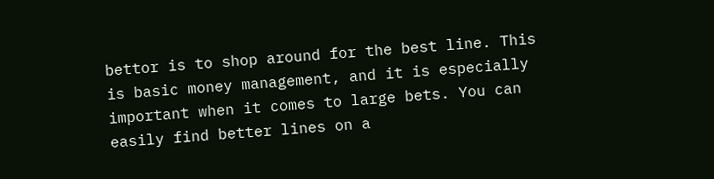bettor is to shop around for the best line. This is basic money management, and it is especially important when it comes to large bets. You can easily find better lines on a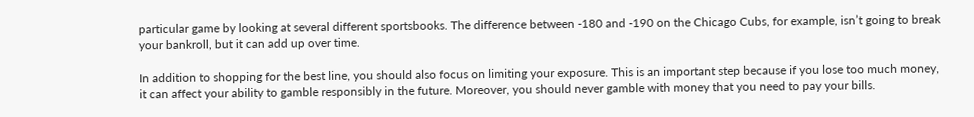particular game by looking at several different sportsbooks. The difference between -180 and -190 on the Chicago Cubs, for example, isn’t going to break your bankroll, but it can add up over time.

In addition to shopping for the best line, you should also focus on limiting your exposure. This is an important step because if you lose too much money, it can affect your ability to gamble responsibly in the future. Moreover, you should never gamble with money that you need to pay your bills.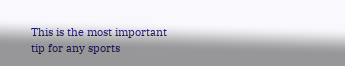This is the most important tip for any sports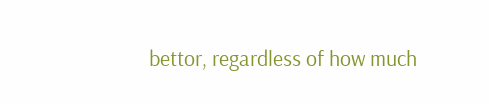bettor, regardless of how much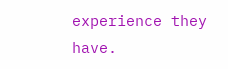experience they have.